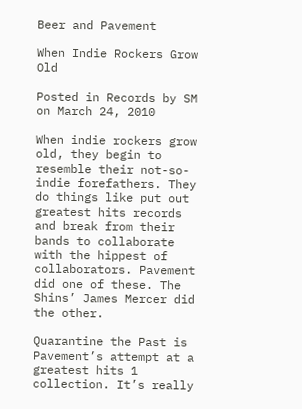Beer and Pavement

When Indie Rockers Grow Old

Posted in Records by SM on March 24, 2010

When indie rockers grow old, they begin to resemble their not-so-indie forefathers. They do things like put out greatest hits records and break from their bands to collaborate with the hippest of collaborators. Pavement did one of these. The Shins’ James Mercer did the other.

Quarantine the Past is Pavement’s attempt at a greatest hits 1 collection. It’s really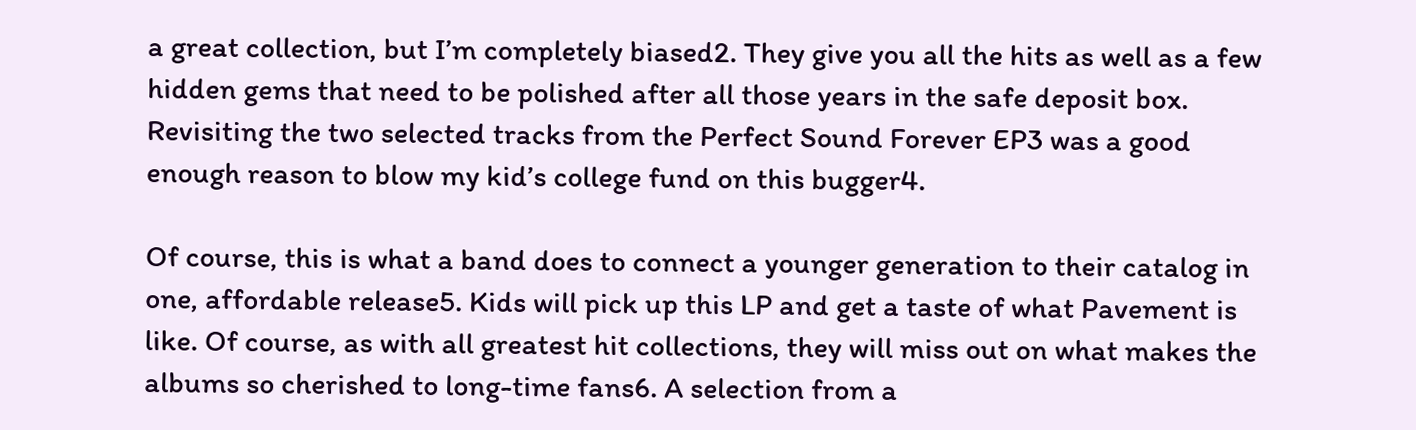a great collection, but I’m completely biased2. They give you all the hits as well as a few hidden gems that need to be polished after all those years in the safe deposit box. Revisiting the two selected tracks from the Perfect Sound Forever EP3 was a good enough reason to blow my kid’s college fund on this bugger4.

Of course, this is what a band does to connect a younger generation to their catalog in one, affordable release5. Kids will pick up this LP and get a taste of what Pavement is like. Of course, as with all greatest hit collections, they will miss out on what makes the albums so cherished to long-time fans6. A selection from a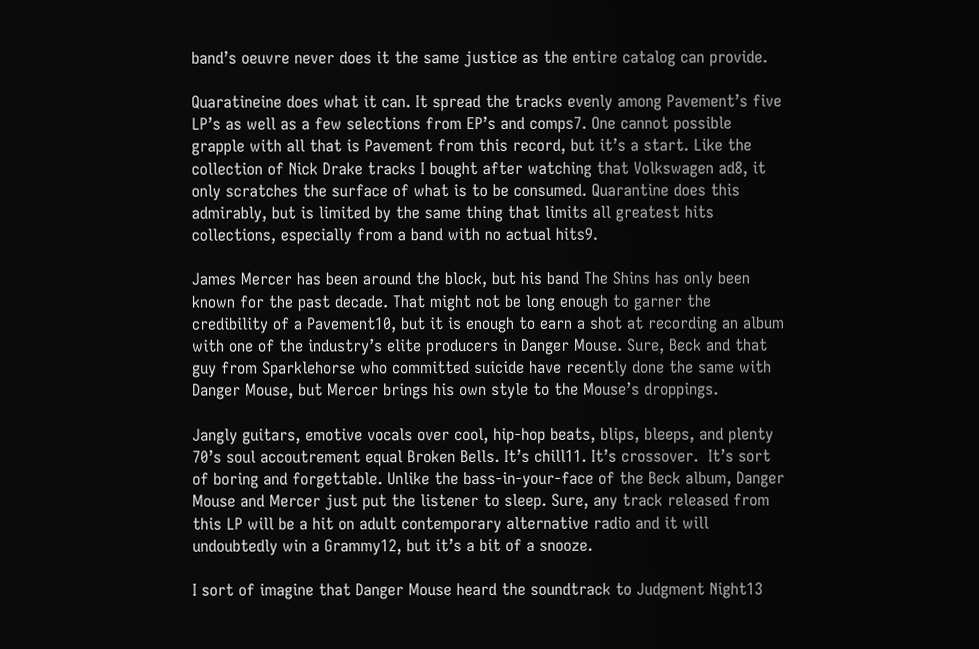band’s oeuvre never does it the same justice as the entire catalog can provide.

Quaratineine does what it can. It spread the tracks evenly among Pavement’s five LP’s as well as a few selections from EP’s and comps7. One cannot possible grapple with all that is Pavement from this record, but it’s a start. Like the collection of Nick Drake tracks I bought after watching that Volkswagen ad8, it only scratches the surface of what is to be consumed. Quarantine does this admirably, but is limited by the same thing that limits all greatest hits collections, especially from a band with no actual hits9.

James Mercer has been around the block, but his band The Shins has only been known for the past decade. That might not be long enough to garner the credibility of a Pavement10, but it is enough to earn a shot at recording an album with one of the industry’s elite producers in Danger Mouse. Sure, Beck and that guy from Sparklehorse who committed suicide have recently done the same with Danger Mouse, but Mercer brings his own style to the Mouse’s droppings.

Jangly guitars, emotive vocals over cool, hip-hop beats, blips, bleeps, and plenty 70’s soul accoutrement equal Broken Bells. It’s chill11. It’s crossover.  It’s sort of boring and forgettable. Unlike the bass-in-your-face of the Beck album, Danger Mouse and Mercer just put the listener to sleep. Sure, any track released from this LP will be a hit on adult contemporary alternative radio and it will undoubtedly win a Grammy12, but it’s a bit of a snooze.

I sort of imagine that Danger Mouse heard the soundtrack to Judgment Night13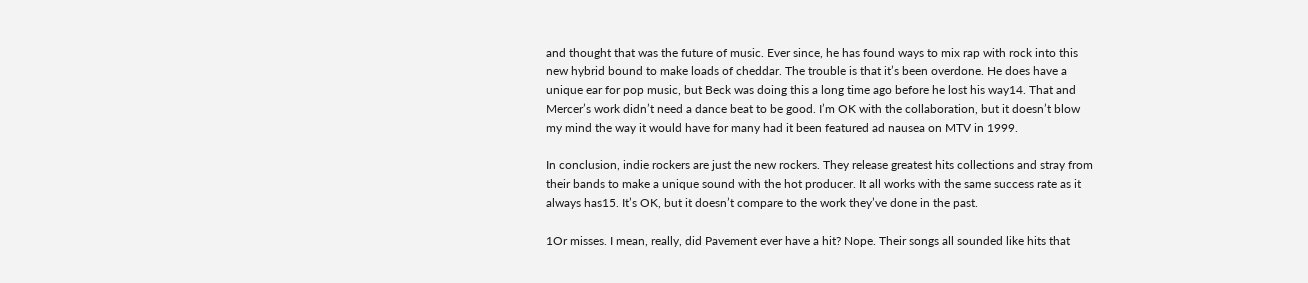and thought that was the future of music. Ever since, he has found ways to mix rap with rock into this new hybrid bound to make loads of cheddar. The trouble is that it’s been overdone. He does have a unique ear for pop music, but Beck was doing this a long time ago before he lost his way14. That and Mercer’s work didn’t need a dance beat to be good. I’m OK with the collaboration, but it doesn’t blow my mind the way it would have for many had it been featured ad nausea on MTV in 1999.

In conclusion, indie rockers are just the new rockers. They release greatest hits collections and stray from their bands to make a unique sound with the hot producer. It all works with the same success rate as it always has15. It’s OK, but it doesn’t compare to the work they’ve done in the past.

1Or misses. I mean, really, did Pavement ever have a hit? Nope. Their songs all sounded like hits that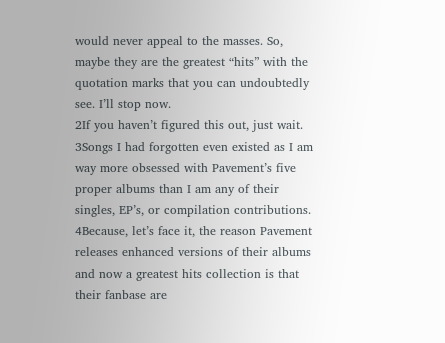would never appeal to the masses. So, maybe they are the greatest “hits” with the quotation marks that you can undoubtedly see. I’ll stop now.
2If you haven’t figured this out, just wait.
3Songs I had forgotten even existed as I am way more obsessed with Pavement’s five proper albums than I am any of their singles, EP’s, or compilation contributions.
4Because, let’s face it, the reason Pavement releases enhanced versions of their albums and now a greatest hits collection is that their fanbase are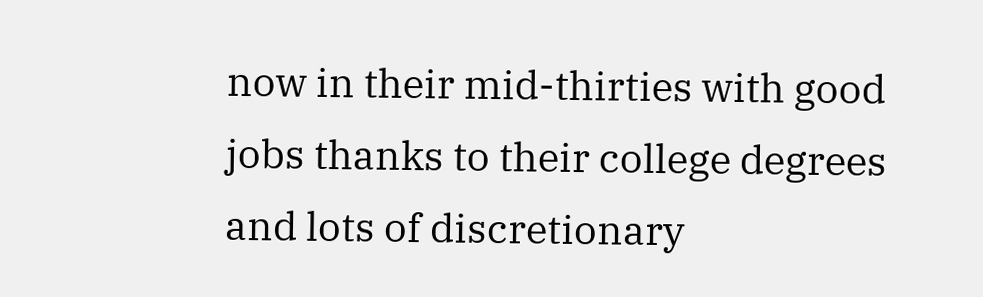now in their mid-thirties with good jobs thanks to their college degrees and lots of discretionary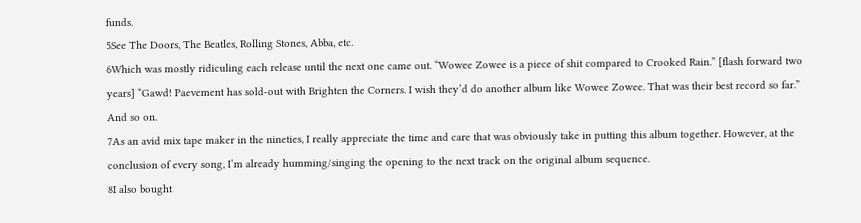funds.
5See The Doors, The Beatles, Rolling Stones, Abba, etc.
6Which was mostly ridiculing each release until the next one came out. “Wowee Zowee is a piece of shit compared to Crooked Rain.” [flash forward two years] “Gawd! Paevement has sold-out with Brighten the Corners. I wish they’d do another album like Wowee Zowee. That was their best record so far.” And so on.
7As an avid mix tape maker in the nineties, I really appreciate the time and care that was obviously take in putting this album together. However, at the conclusion of every song, I’m already humming/singing the opening to the next track on the original album sequence.
8I also bought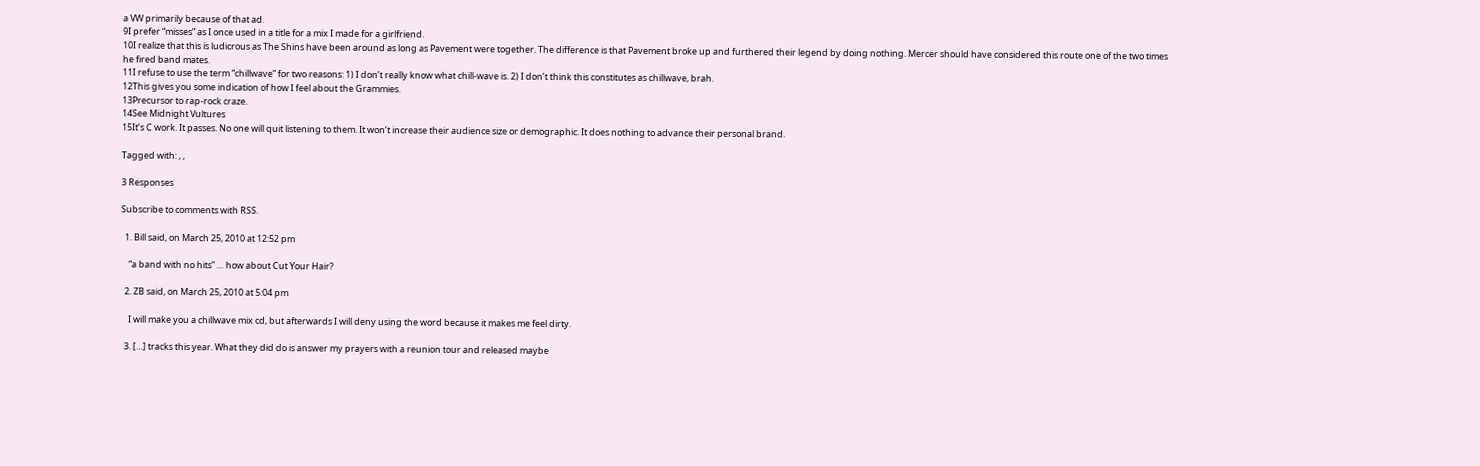a VW primarily because of that ad.
9I prefer “misses” as I once used in a title for a mix I made for a girlfriend.
10I realize that this is ludicrous as The Shins have been around as long as Pavement were together. The difference is that Pavement broke up and furthered their legend by doing nothing. Mercer should have considered this route one of the two times he fired band mates.
11I refuse to use the term “chillwave” for two reasons: 1) I don’t really know what chill-wave is. 2) I don’t think this constitutes as chillwave, brah.
12This gives you some indication of how I feel about the Grammies.
13Precursor to rap-rock craze.
14See Midnight Vultures
15It’s C work. It passes. No one will quit listening to them. It won’t increase their audience size or demographic. It does nothing to advance their personal brand.

Tagged with: , ,

3 Responses

Subscribe to comments with RSS.

  1. Bill said, on March 25, 2010 at 12:52 pm

    “a band with no hits” … how about Cut Your Hair?

  2. ZB said, on March 25, 2010 at 5:04 pm

    I will make you a chillwave mix cd, but afterwards I will deny using the word because it makes me feel dirty.

  3. […] tracks this year. What they did do is answer my prayers with a reunion tour and released maybe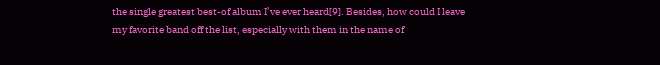the single greatest best-of album I’ve ever heard[9]. Besides, how could I leave my favorite band off the list, especially with them in the name of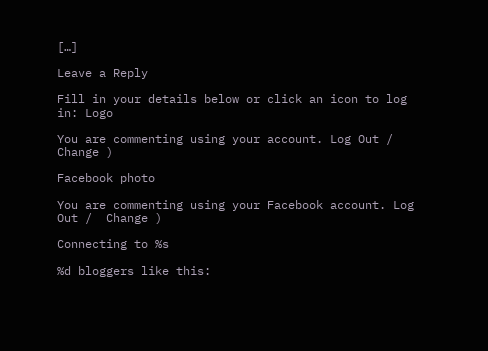[…]

Leave a Reply

Fill in your details below or click an icon to log in: Logo

You are commenting using your account. Log Out /  Change )

Facebook photo

You are commenting using your Facebook account. Log Out /  Change )

Connecting to %s

%d bloggers like this: